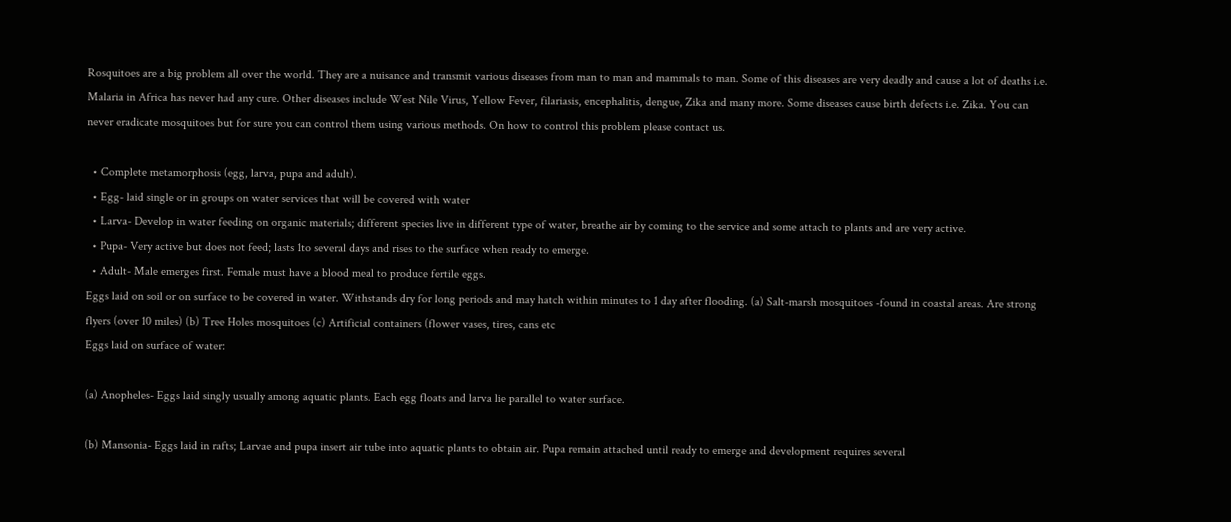Rosquitoes are a big problem all over the world. They are a nuisance and transmit various diseases from man to man and mammals to man. Some of this diseases are very deadly and cause a lot of deaths i.e. Malaria in Africa has never had any cure. Other diseases include West Nile Virus, Yellow Fever, filariasis, encephalitis, dengue, Zika and many more. Some diseases cause birth defects i.e. Zika. You can never eradicate mosquitoes but for sure you can control them using various methods. On how to control this problem please contact us.

  • Complete metamorphosis (egg, larva, pupa and adult).
  • Egg- laid single or in groups on water services that will be covered with water
  • Larva- Develop in water feeding on organic materials; different species live in different type of water, breathe air by coming to the service and some attach to plants and are very active.
  • Pupa- Very active but does not feed; lasts 1to several days and rises to the surface when ready to emerge.
  • Adult- Male emerges first. Female must have a blood meal to produce fertile eggs.
Eggs laid on soil or on surface to be covered in water. Withstands dry for long periods and may hatch within minutes to 1 day after flooding. (a) Salt-marsh mosquitoes -found in coastal areas. Are strong flyers (over 10 miles) (b) Tree Holes mosquitoes (c) Artificial containers (flower vases, tires, cans etc
Eggs laid on surface of water:

(a) Anopheles- Eggs laid singly usually among aquatic plants. Each egg floats and larva lie parallel to water surface.

(b) Mansonia- Eggs laid in rafts; Larvae and pupa insert air tube into aquatic plants to obtain air. Pupa remain attached until ready to emerge and development requires several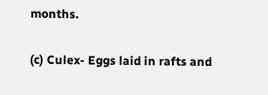months.

(c) Culex- Eggs laid in rafts and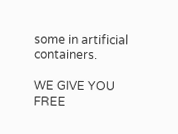some in artificial containers.

WE GIVE YOU FREE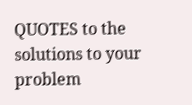QUOTES to the solutions to your problem